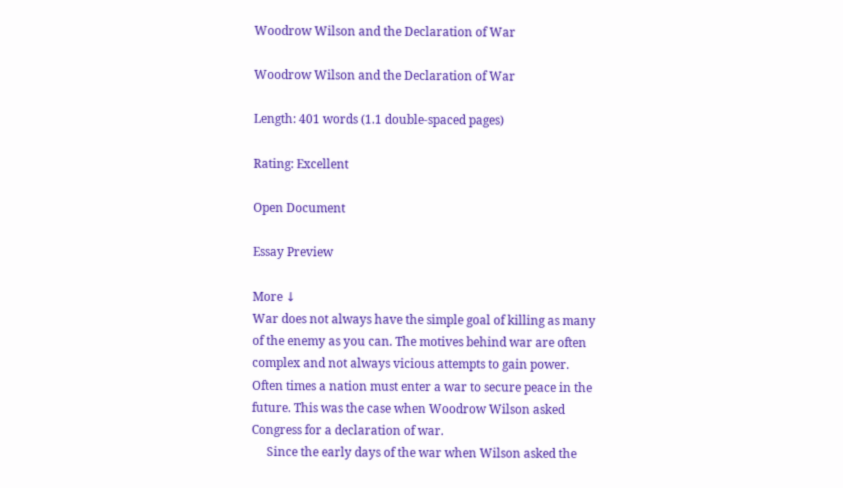Woodrow Wilson and the Declaration of War

Woodrow Wilson and the Declaration of War

Length: 401 words (1.1 double-spaced pages)

Rating: Excellent

Open Document

Essay Preview

More ↓
War does not always have the simple goal of killing as many of the enemy as you can. The motives behind war are often complex and not always vicious attempts to gain power. Often times a nation must enter a war to secure peace in the future. This was the case when Woodrow Wilson asked Congress for a declaration of war.
     Since the early days of the war when Wilson asked the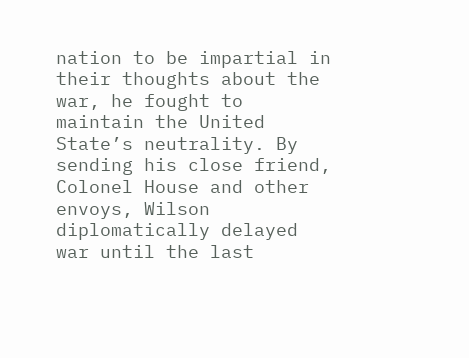nation to be impartial in their thoughts about the war, he fought to maintain the United State’s neutrality. By sending his close friend, Colonel House and other envoys, Wilson diplomatically delayed war until the last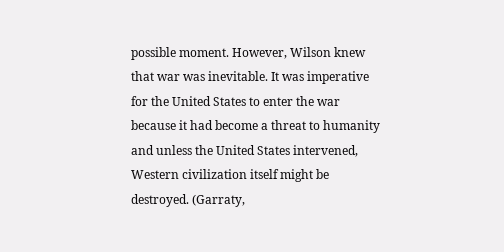possible moment. However, Wilson knew that war was inevitable. It was imperative for the United States to enter the war because it had become a threat to humanity and unless the United States intervened, Western civilization itself might be destroyed. (Garraty,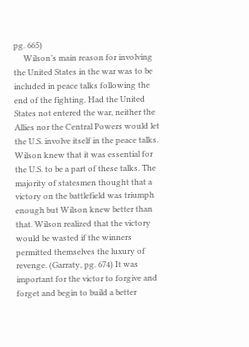pg. 665)
     Wilson’s main reason for involving the United States in the war was to be included in peace talks following the end of the fighting. Had the United States not entered the war, neither the Allies nor the Central Powers would let the U.S. involve itself in the peace talks. Wilson knew that it was essential for the U.S. to be a part of these talks. The majority of statesmen thought that a victory on the battlefield was triumph enough but Wilson knew better than that. Wilson realized that the victory would be wasted if the winners permitted themselves the luxury of revenge. (Garraty, pg. 674) It was important for the victor to forgive and forget and begin to build a better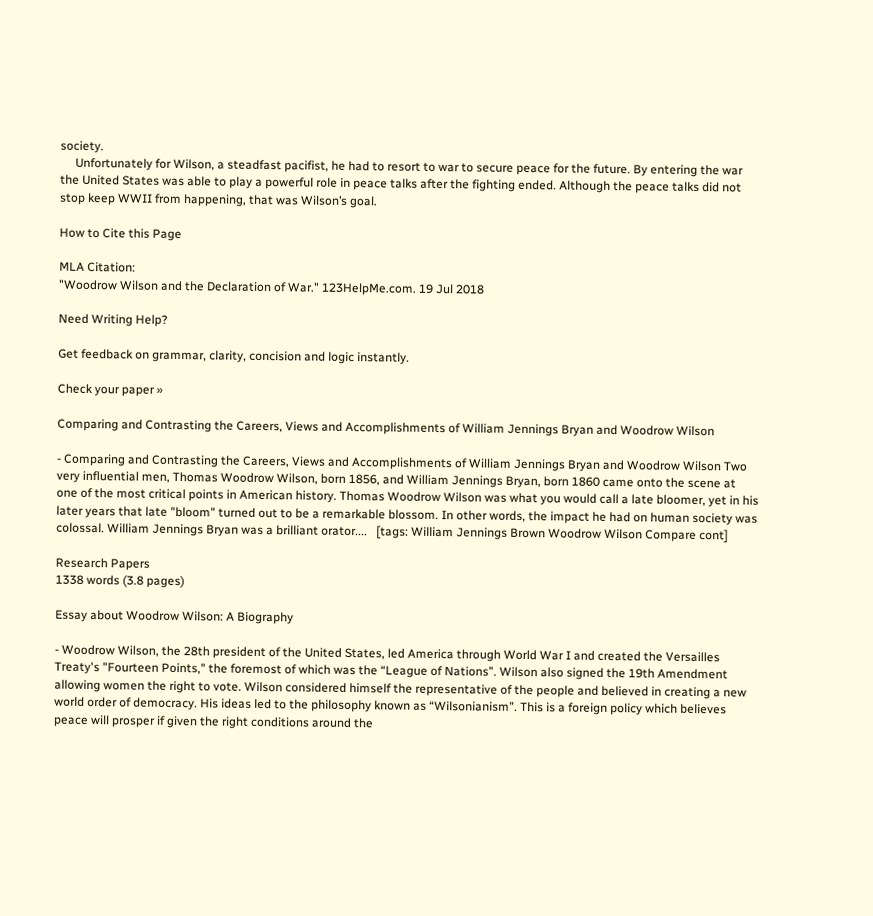society.
     Unfortunately for Wilson, a steadfast pacifist, he had to resort to war to secure peace for the future. By entering the war the United States was able to play a powerful role in peace talks after the fighting ended. Although the peace talks did not stop keep WWII from happening, that was Wilson’s goal.

How to Cite this Page

MLA Citation:
"Woodrow Wilson and the Declaration of War." 123HelpMe.com. 19 Jul 2018

Need Writing Help?

Get feedback on grammar, clarity, concision and logic instantly.

Check your paper »

Comparing and Contrasting the Careers, Views and Accomplishments of William Jennings Bryan and Woodrow Wilson

- Comparing and Contrasting the Careers, Views and Accomplishments of William Jennings Bryan and Woodrow Wilson Two very influential men, Thomas Woodrow Wilson, born 1856, and William Jennings Bryan, born 1860 came onto the scene at one of the most critical points in American history. Thomas Woodrow Wilson was what you would call a late bloomer, yet in his later years that late "bloom" turned out to be a remarkable blossom. In other words, the impact he had on human society was colossal. William Jennings Bryan was a brilliant orator....   [tags: William Jennings Brown Woodrow Wilson Compare cont]

Research Papers
1338 words (3.8 pages)

Essay about Woodrow Wilson: A Biography

- Woodrow Wilson, the 28th president of the United States, led America through World War I and created the Versailles Treaty's "Fourteen Points," the foremost of which was the “League of Nations”. Wilson also signed the 19th Amendment allowing women the right to vote. Wilson considered himself the representative of the people and believed in creating a new world order of democracy. His ideas led to the philosophy known as “Wilsonianism”. This is a foreign policy which believes peace will prosper if given the right conditions around the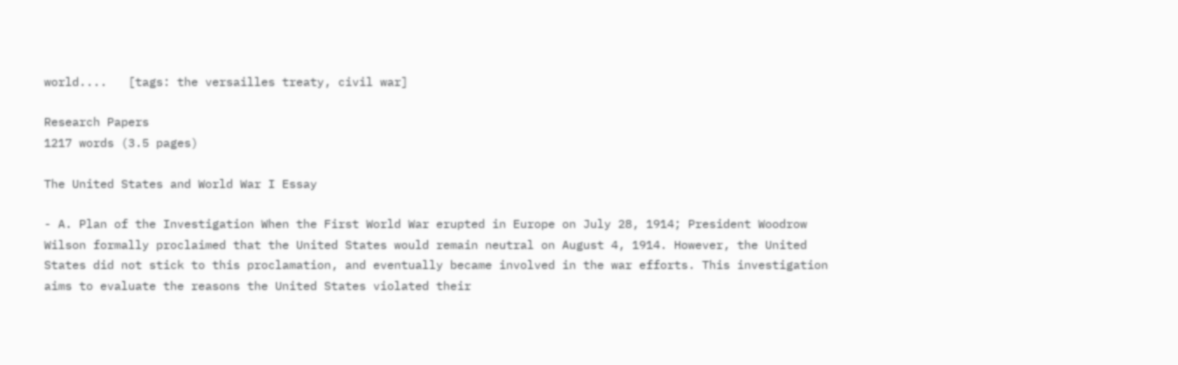world....   [tags: the versailles treaty, civil war]

Research Papers
1217 words (3.5 pages)

The United States and World War I Essay

- A. Plan of the Investigation When the First World War erupted in Europe on July 28, 1914; President Woodrow Wilson formally proclaimed that the United States would remain neutral on August 4, 1914. However, the United States did not stick to this proclamation, and eventually became involved in the war efforts. This investigation aims to evaluate the reasons the United States violated their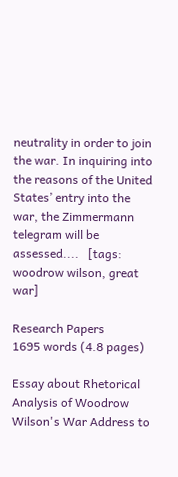neutrality in order to join the war. In inquiring into the reasons of the United States’ entry into the war, the Zimmermann telegram will be assessed....   [tags: woodrow wilson, great war]

Research Papers
1695 words (4.8 pages)

Essay about Rhetorical Analysis of Woodrow Wilson's War Address to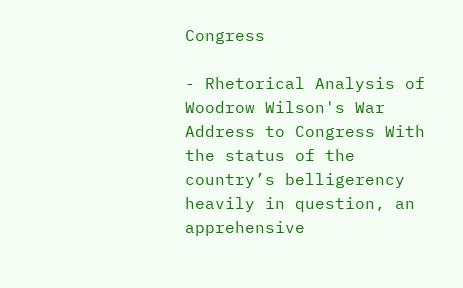Congress

- Rhetorical Analysis of Woodrow Wilson's War Address to Congress With the status of the country’s belligerency heavily in question, an apprehensive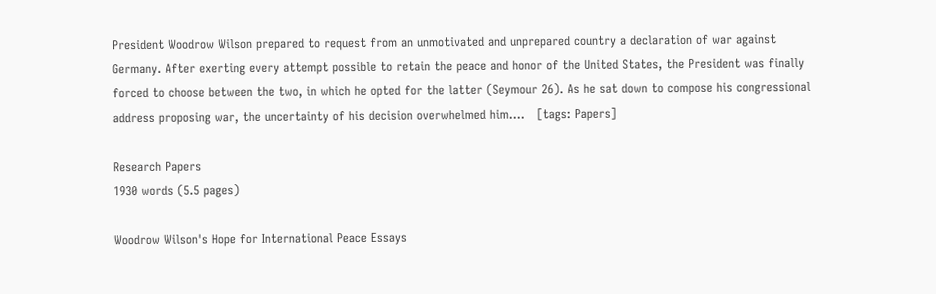President Woodrow Wilson prepared to request from an unmotivated and unprepared country a declaration of war against Germany. After exerting every attempt possible to retain the peace and honor of the United States, the President was finally forced to choose between the two, in which he opted for the latter (Seymour 26). As he sat down to compose his congressional address proposing war, the uncertainty of his decision overwhelmed him....   [tags: Papers]

Research Papers
1930 words (5.5 pages)

Woodrow Wilson's Hope for International Peace Essays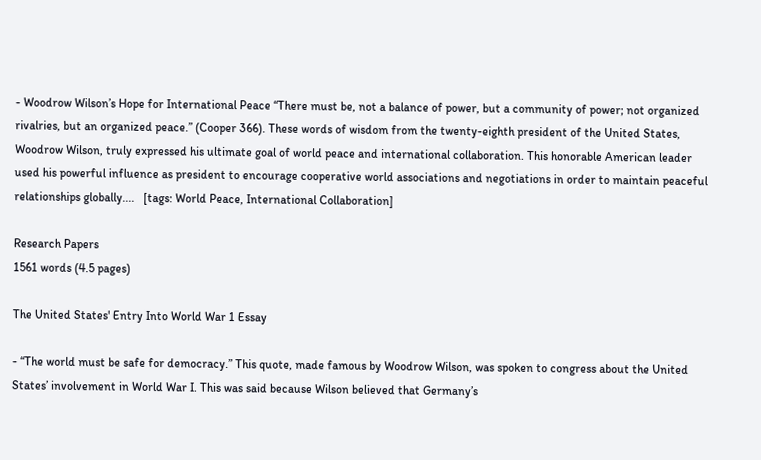- Woodrow Wilson’s Hope for International Peace “There must be, not a balance of power, but a community of power; not organized rivalries, but an organized peace.” (Cooper 366). These words of wisdom from the twenty-eighth president of the United States, Woodrow Wilson, truly expressed his ultimate goal of world peace and international collaboration. This honorable American leader used his powerful influence as president to encourage cooperative world associations and negotiations in order to maintain peaceful relationships globally....   [tags: World Peace, International Collaboration]

Research Papers
1561 words (4.5 pages)

The United States' Entry Into World War 1 Essay

- “The world must be safe for democracy.” This quote, made famous by Woodrow Wilson, was spoken to congress about the United States’ involvement in World War I. This was said because Wilson believed that Germany’s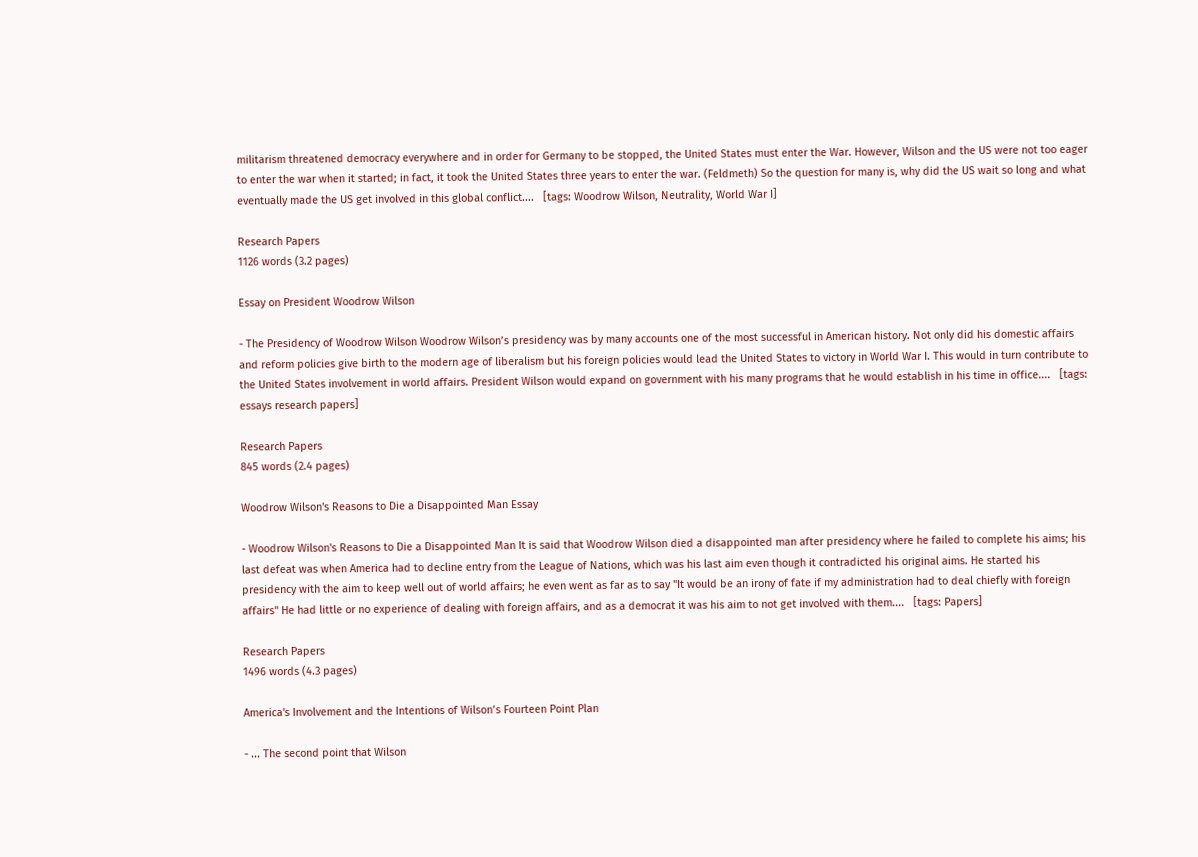militarism threatened democracy everywhere and in order for Germany to be stopped, the United States must enter the War. However, Wilson and the US were not too eager to enter the war when it started; in fact, it took the United States three years to enter the war. (Feldmeth) So the question for many is, why did the US wait so long and what eventually made the US get involved in this global conflict....   [tags: Woodrow Wilson, Neutrality, World War I]

Research Papers
1126 words (3.2 pages)

Essay on President Woodrow Wilson

- The Presidency of Woodrow Wilson Woodrow Wilson’s presidency was by many accounts one of the most successful in American history. Not only did his domestic affairs and reform policies give birth to the modern age of liberalism but his foreign policies would lead the United States to victory in World War I. This would in turn contribute to the United States involvement in world affairs. President Wilson would expand on government with his many programs that he would establish in his time in office....   [tags: essays research papers]

Research Papers
845 words (2.4 pages)

Woodrow Wilson's Reasons to Die a Disappointed Man Essay

- Woodrow Wilson's Reasons to Die a Disappointed Man It is said that Woodrow Wilson died a disappointed man after presidency where he failed to complete his aims; his last defeat was when America had to decline entry from the League of Nations, which was his last aim even though it contradicted his original aims. He started his presidency with the aim to keep well out of world affairs; he even went as far as to say "It would be an irony of fate if my administration had to deal chiefly with foreign affairs" He had little or no experience of dealing with foreign affairs, and as a democrat it was his aim to not get involved with them....   [tags: Papers]

Research Papers
1496 words (4.3 pages)

America's Involvement and the Intentions of Wilson’s Fourteen Point Plan

- ... The second point that Wilson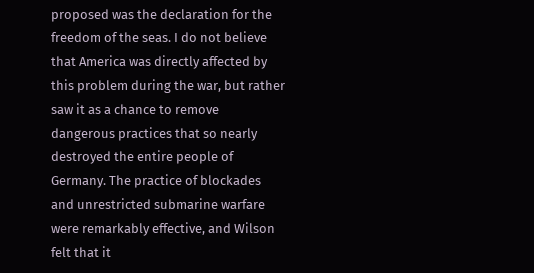proposed was the declaration for the freedom of the seas. I do not believe that America was directly affected by this problem during the war, but rather saw it as a chance to remove dangerous practices that so nearly destroyed the entire people of Germany. The practice of blockades and unrestricted submarine warfare were remarkably effective, and Wilson felt that it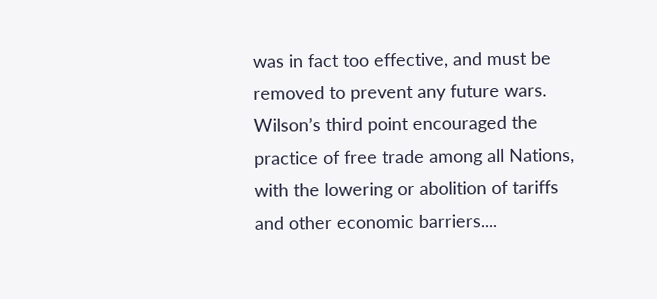was in fact too effective, and must be removed to prevent any future wars. Wilson’s third point encouraged the practice of free trade among all Nations, with the lowering or abolition of tariffs and other economic barriers....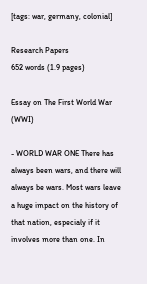[tags: war, germany, colonial]

Research Papers
652 words (1.9 pages)

Essay on The First World War (WWI)

- WORLD WAR ONE There has always been wars, and there will always be wars. Most wars leave a huge impact on the history of that nation, especialy if it involves more than one. In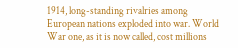1914, long-standing rivalries among European nations exploded into war. World War one, as it is now called, cost millions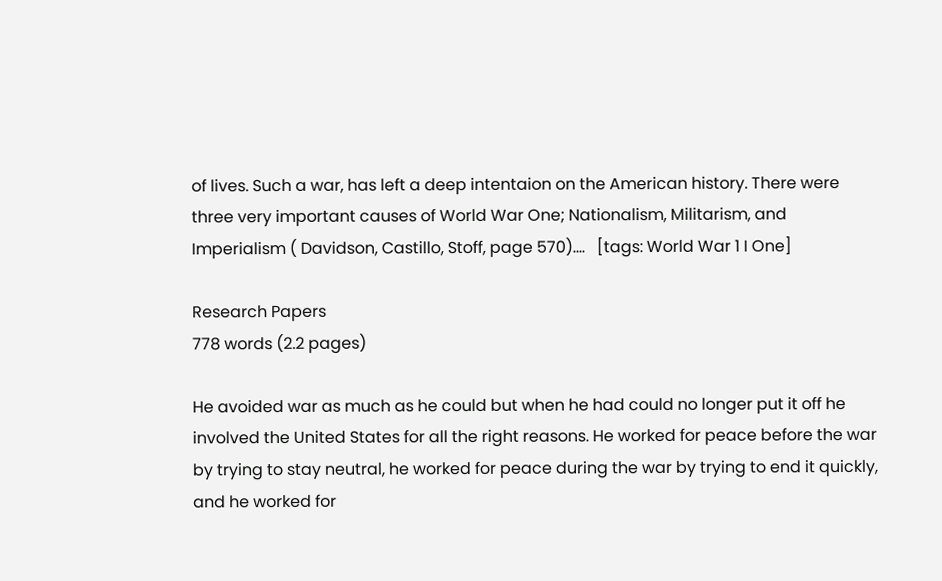of lives. Such a war, has left a deep intentaion on the American history. There were three very important causes of World War One; Nationalism, Militarism, and Imperialism ( Davidson, Castillo, Stoff, page 570)....   [tags: World War 1 I One]

Research Papers
778 words (2.2 pages)

He avoided war as much as he could but when he had could no longer put it off he involved the United States for all the right reasons. He worked for peace before the war by trying to stay neutral, he worked for peace during the war by trying to end it quickly, and he worked for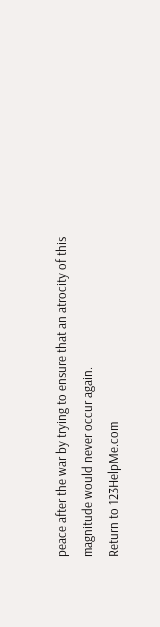peace after the war by trying to ensure that an atrocity of this magnitude would never occur again.
Return to 123HelpMe.com